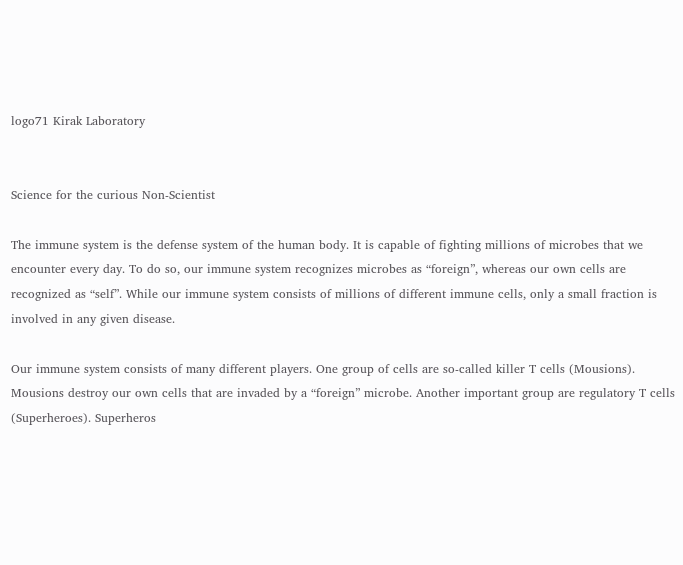logo71 Kirak Laboratory


Science for the curious Non-Scientist

The immune system is the defense system of the human body. It is capable of fighting millions of microbes that we encounter every day. To do so, our immune system recognizes microbes as “foreign”, whereas our own cells are recognized as “self”. While our immune system consists of millions of different immune cells, only a small fraction is involved in any given disease.

Our immune system consists of many different players. One group of cells are so-called killer T cells (Mousions). Mousions destroy our own cells that are invaded by a “foreign” microbe. Another important group are regulatory T cells (Superheroes). Superheros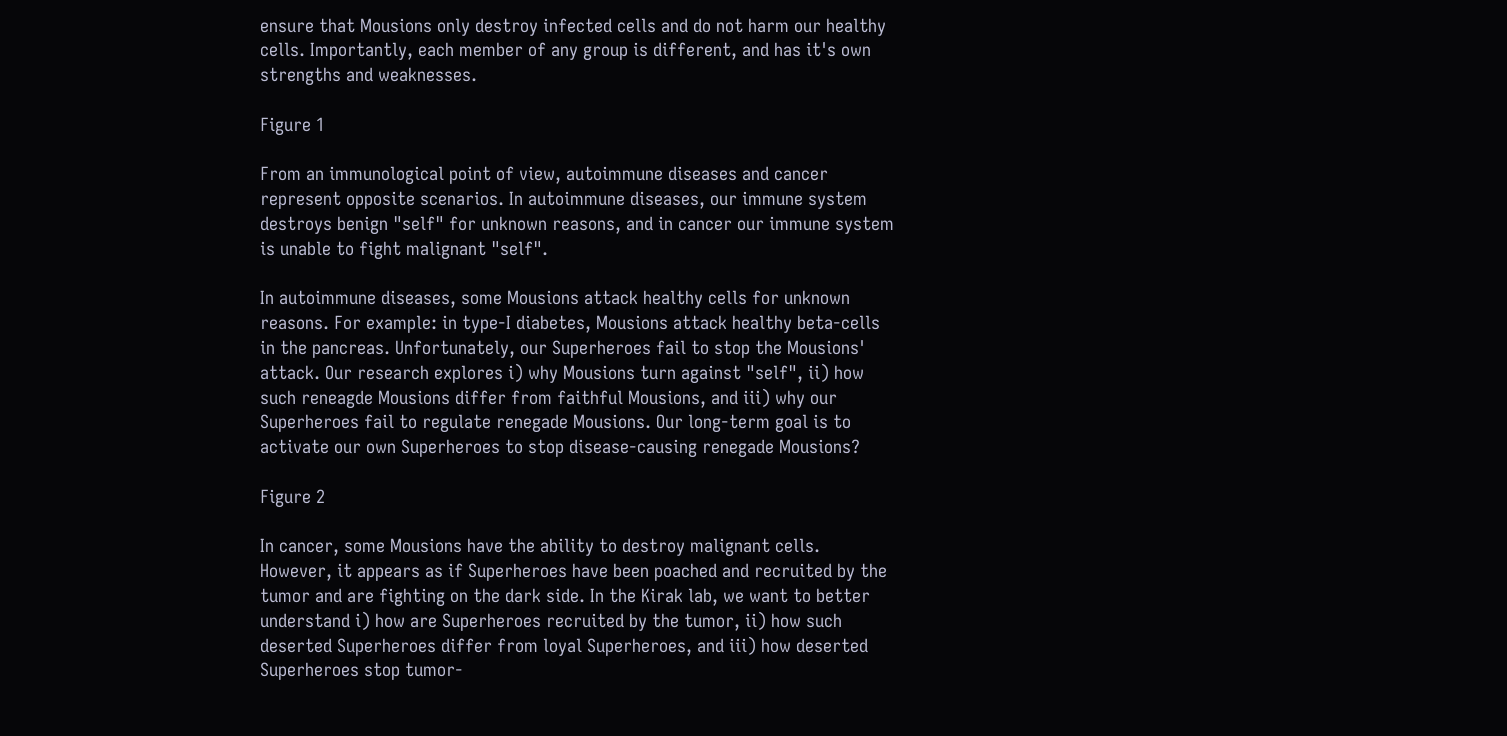ensure that Mousions only destroy infected cells and do not harm our healthy cells. Importantly, each member of any group is different, and has it's own strengths and weaknesses.

Figure 1

From an immunological point of view, autoimmune diseases and cancer represent opposite scenarios. In autoimmune diseases, our immune system destroys benign "self" for unknown reasons, and in cancer our immune system is unable to fight malignant "self".

In autoimmune diseases, some Mousions attack healthy cells for unknown reasons. For example: in type-I diabetes, Mousions attack healthy beta-cells in the pancreas. Unfortunately, our Superheroes fail to stop the Mousions' attack. Our research explores i) why Mousions turn against "self", ii) how such reneagde Mousions differ from faithful Mousions, and iii) why our Superheroes fail to regulate renegade Mousions. Our long-term goal is to activate our own Superheroes to stop disease-causing renegade Mousions?

Figure 2

In cancer, some Mousions have the ability to destroy malignant cells. However, it appears as if Superheroes have been poached and recruited by the tumor and are fighting on the dark side. In the Kirak lab, we want to better understand i) how are Superheroes recruited by the tumor, ii) how such deserted Superheroes differ from loyal Superheroes, and iii) how deserted Superheroes stop tumor-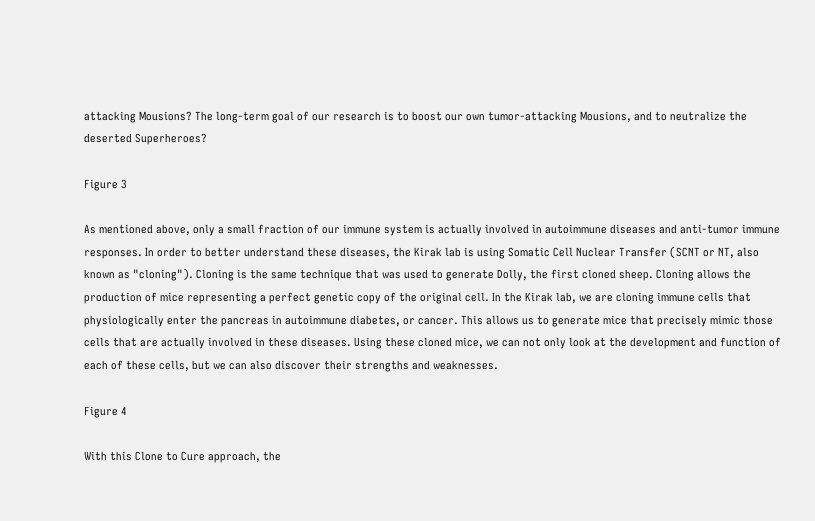attacking Mousions? The long-term goal of our research is to boost our own tumor-attacking Mousions, and to neutralize the deserted Superheroes?

Figure 3

As mentioned above, only a small fraction of our immune system is actually involved in autoimmune diseases and anti-tumor immune responses. In order to better understand these diseases, the Kirak lab is using Somatic Cell Nuclear Transfer (SCNT or NT, also known as "cloning"). Cloning is the same technique that was used to generate Dolly, the first cloned sheep. Cloning allows the production of mice representing a perfect genetic copy of the original cell. In the Kirak lab, we are cloning immune cells that physiologically enter the pancreas in autoimmune diabetes, or cancer. This allows us to generate mice that precisely mimic those cells that are actually involved in these diseases. Using these cloned mice, we can not only look at the development and function of each of these cells, but we can also discover their strengths and weaknesses.

Figure 4

With this Clone to Cure approach, the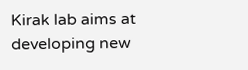Kirak lab aims at developing new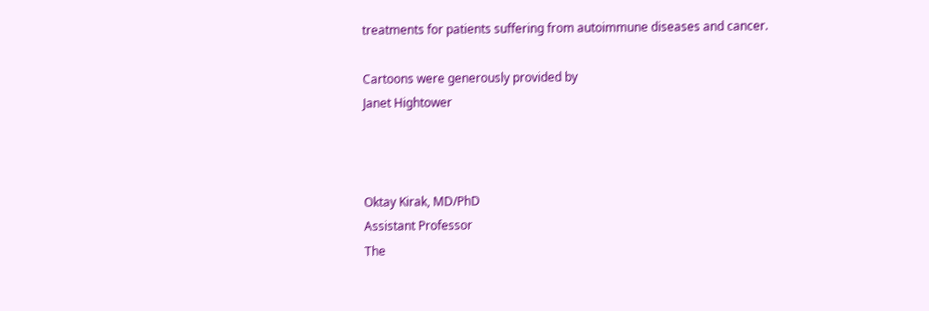treatments for patients suffering from autoimmune diseases and cancer.

Cartoons were generously provided by
Janet Hightower



Oktay Kirak, MD/PhD
Assistant Professor
The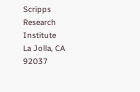Scripps Research Institute
La Jolla, CA 92037